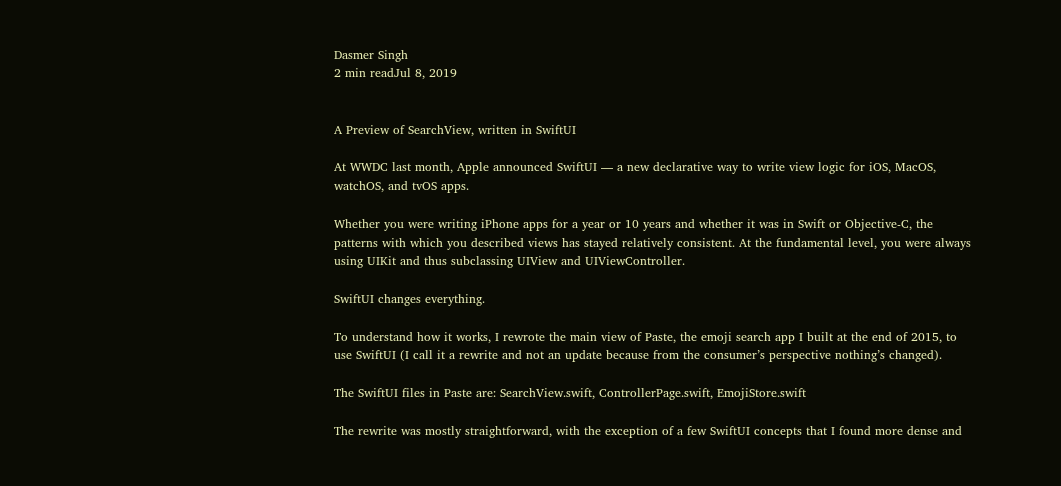Dasmer Singh
2 min readJul 8, 2019


A Preview of SearchView, written in SwiftUI

At WWDC last month, Apple announced SwiftUI — a new declarative way to write view logic for iOS, MacOS, watchOS, and tvOS apps.

Whether you were writing iPhone apps for a year or 10 years and whether it was in Swift or Objective-C, the patterns with which you described views has stayed relatively consistent. At the fundamental level, you were always using UIKit and thus subclassing UIView and UIViewController.

SwiftUI changes everything.

To understand how it works, I rewrote the main view of Paste, the emoji search app I built at the end of 2015, to use SwiftUI (I call it a rewrite and not an update because from the consumer’s perspective nothing’s changed).

The SwiftUI files in Paste are: SearchView.swift, ControllerPage.swift, EmojiStore.swift

The rewrite was mostly straightforward, with the exception of a few SwiftUI concepts that I found more dense and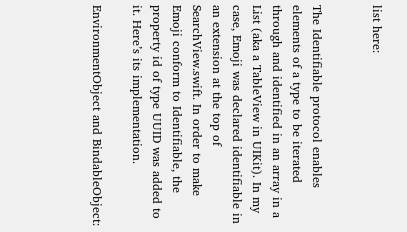list here:


The Identifiable protocol enables elements of a type to be iterated through and identified in an array in a List (aka a TableView in UIKit). In my case, Emoji was declared identifiable in an extension at the top of SearchView.swift. In order to make Emoji conform to Identifiable, the property id of type UUID was added to it. Here’s its implementation.

EnvironmentObject and BindableObject: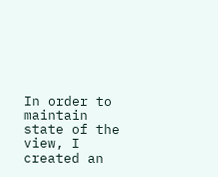In order to maintain state of the view, I created an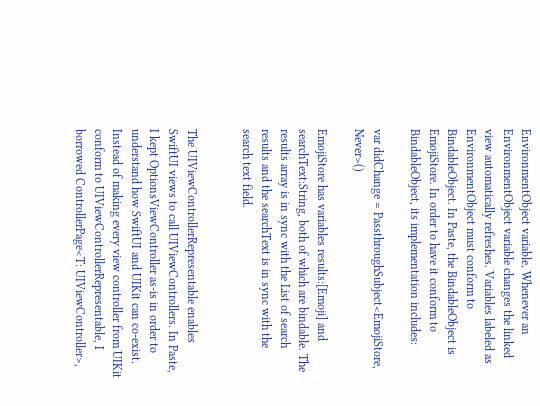EnvironmentObject variable. Whenever an EnvironmentObject variable changes the linked view automatically refreshes. Variables labeled as EnvironmentObject must conform to BindableObject. In Paste, the BindableObject is EmojiStore. In order to have it conform to BindableObject, its implementation includes:

var didChange = PassthroughSubject<EmojiStore, Never>()

EmojiStore has variables results:[Emoji] and searchText:String, both of which are bindable. The results array is in sync with the List of search results and the searchText is in sync with the search text field.


The UIViewControllerRepresentable enables SwiftUI views to call UIViewControllers. In Paste, I kept OptionsViewController as-is in order to understand how SwiftUI and UIKit can co-exist. Instead of making every view controller from UIKit conform to UIViewControllerRepresentable, I borrowed ControllerPage<T: UIViewController>,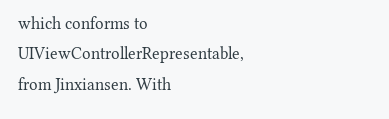which conforms to UIViewControllerRepresentable, from Jinxiansen. With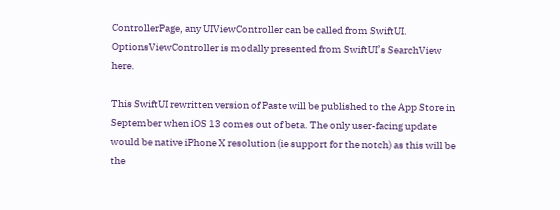ControllerPage, any UIViewController can be called from SwiftUI. OptionsViewController is modally presented from SwiftUI’s SearchView here.

This SwiftUI rewritten version of Paste will be published to the App Store in September when iOS 13 comes out of beta. The only user-facing update would be native iPhone X resolution (ie support for the notch) as this will be the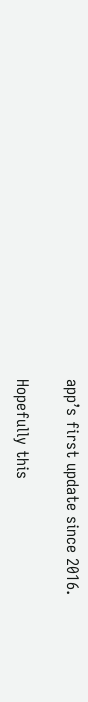app’s first update since 2016.

Hopefully this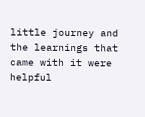little journey and the learnings that came with it were helpful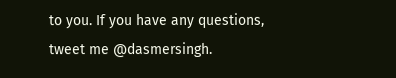to you. If you have any questions, tweet me @dasmersingh.